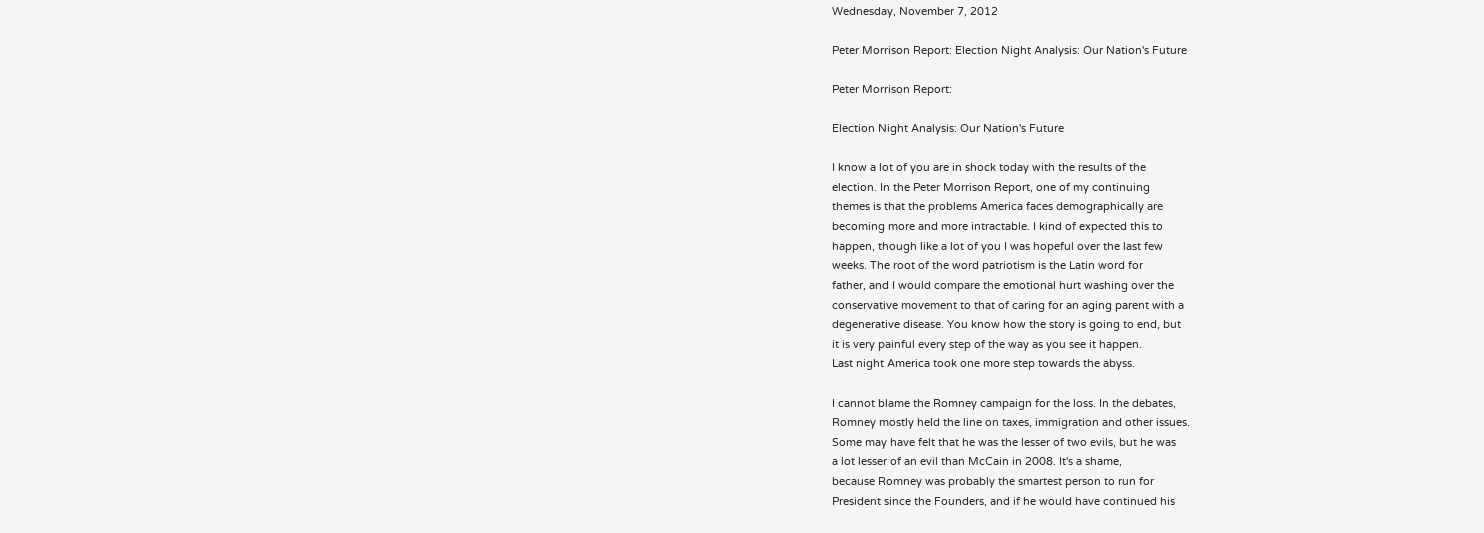Wednesday, November 7, 2012

Peter Morrison Report: Election Night Analysis: Our Nation's Future

Peter Morrison Report:

Election Night Analysis: Our Nation's Future

I know a lot of you are in shock today with the results of the
election. In the Peter Morrison Report, one of my continuing
themes is that the problems America faces demographically are
becoming more and more intractable. I kind of expected this to
happen, though like a lot of you I was hopeful over the last few
weeks. The root of the word patriotism is the Latin word for
father, and I would compare the emotional hurt washing over the
conservative movement to that of caring for an aging parent with a
degenerative disease. You know how the story is going to end, but
it is very painful every step of the way as you see it happen.
Last night America took one more step towards the abyss.

I cannot blame the Romney campaign for the loss. In the debates,
Romney mostly held the line on taxes, immigration and other issues.
Some may have felt that he was the lesser of two evils, but he was
a lot lesser of an evil than McCain in 2008. It's a shame,
because Romney was probably the smartest person to run for
President since the Founders, and if he would have continued his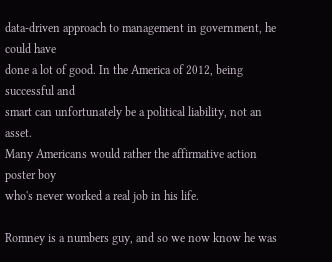data-driven approach to management in government, he could have
done a lot of good. In the America of 2012, being successful and
smart can unfortunately be a political liability, not an asset.
Many Americans would rather the affirmative action poster boy
who's never worked a real job in his life.

Romney is a numbers guy, and so we now know he was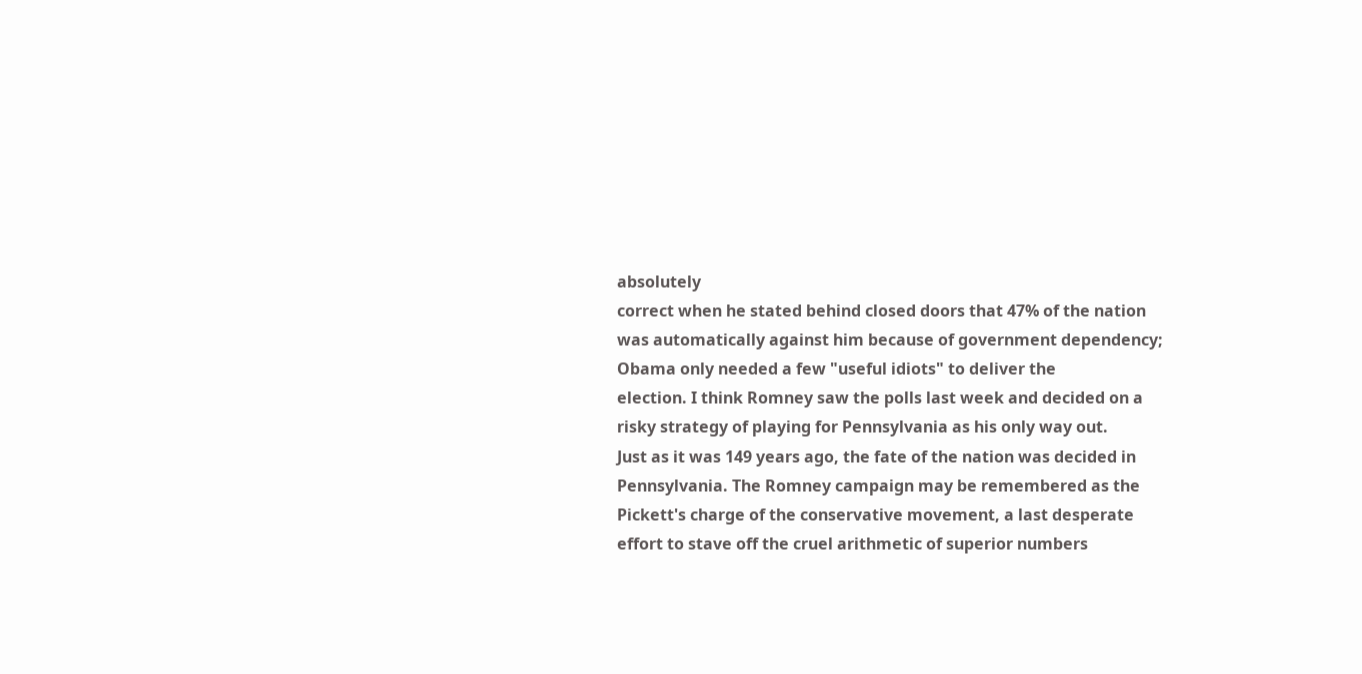absolutely
correct when he stated behind closed doors that 47% of the nation
was automatically against him because of government dependency;
Obama only needed a few "useful idiots" to deliver the
election. I think Romney saw the polls last week and decided on a
risky strategy of playing for Pennsylvania as his only way out.
Just as it was 149 years ago, the fate of the nation was decided in
Pennsylvania. The Romney campaign may be remembered as the
Pickett's charge of the conservative movement, a last desperate
effort to stave off the cruel arithmetic of superior numbers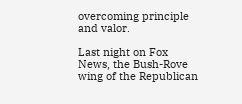overcoming principle and valor.

Last night on Fox News, the Bush-Rove wing of the Republican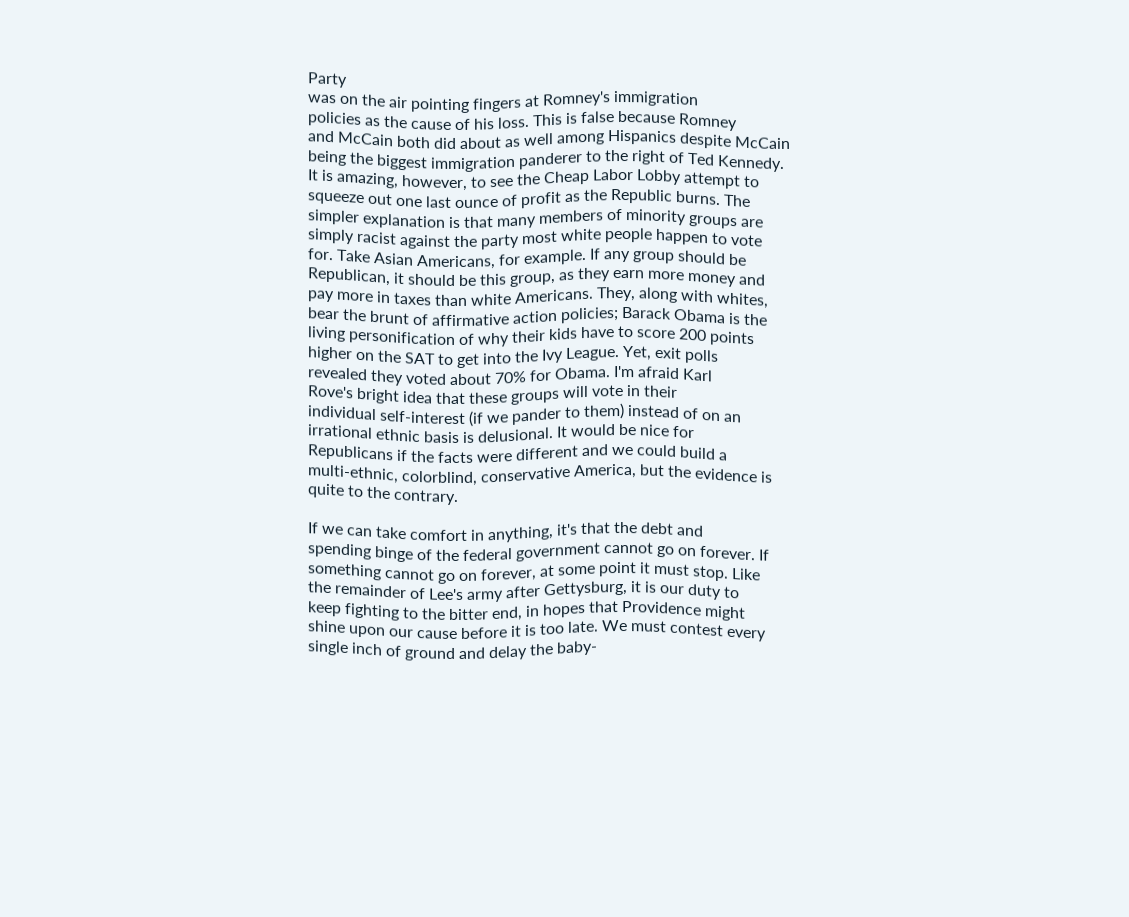Party
was on the air pointing fingers at Romney's immigration
policies as the cause of his loss. This is false because Romney
and McCain both did about as well among Hispanics despite McCain
being the biggest immigration panderer to the right of Ted Kennedy.
It is amazing, however, to see the Cheap Labor Lobby attempt to
squeeze out one last ounce of profit as the Republic burns. The
simpler explanation is that many members of minority groups are
simply racist against the party most white people happen to vote
for. Take Asian Americans, for example. If any group should be
Republican, it should be this group, as they earn more money and
pay more in taxes than white Americans. They, along with whites,
bear the brunt of affirmative action policies; Barack Obama is the
living personification of why their kids have to score 200 points
higher on the SAT to get into the Ivy League. Yet, exit polls
revealed they voted about 70% for Obama. I'm afraid Karl
Rove's bright idea that these groups will vote in their
individual self-interest (if we pander to them) instead of on an
irrational ethnic basis is delusional. It would be nice for
Republicans if the facts were different and we could build a
multi-ethnic, colorblind, conservative America, but the evidence is
quite to the contrary.

If we can take comfort in anything, it's that the debt and
spending binge of the federal government cannot go on forever. If
something cannot go on forever, at some point it must stop. Like
the remainder of Lee's army after Gettysburg, it is our duty to
keep fighting to the bitter end, in hopes that Providence might
shine upon our cause before it is too late. We must contest every
single inch of ground and delay the baby-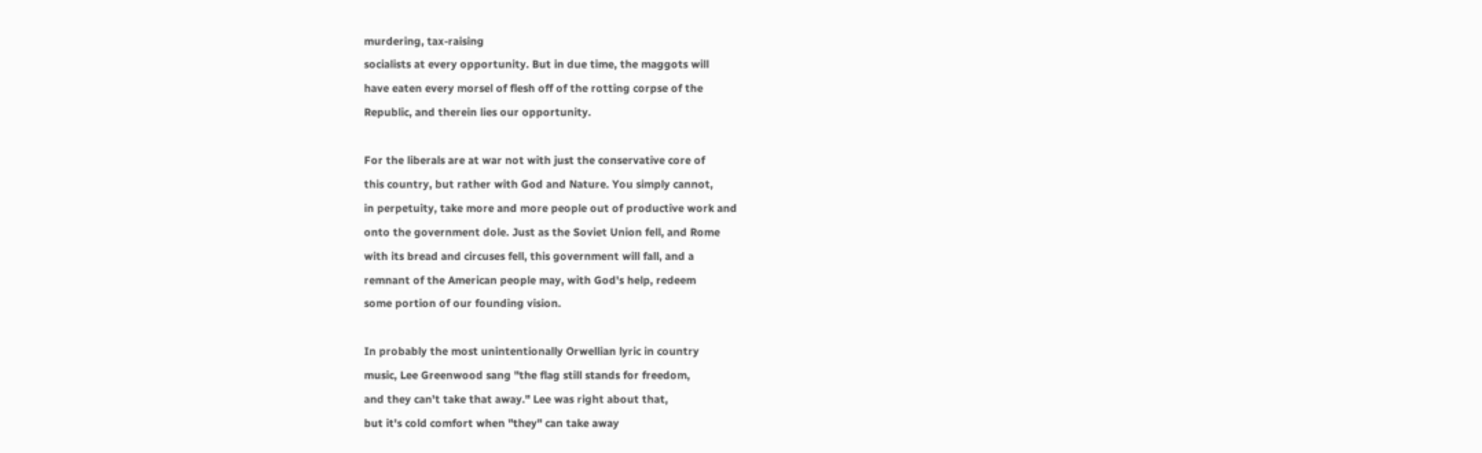murdering, tax-raising
socialists at every opportunity. But in due time, the maggots will
have eaten every morsel of flesh off of the rotting corpse of the
Republic, and therein lies our opportunity.

For the liberals are at war not with just the conservative core of
this country, but rather with God and Nature. You simply cannot,
in perpetuity, take more and more people out of productive work and
onto the government dole. Just as the Soviet Union fell, and Rome
with its bread and circuses fell, this government will fall, and a
remnant of the American people may, with God's help, redeem
some portion of our founding vision.

In probably the most unintentionally Orwellian lyric in country
music, Lee Greenwood sang "the flag still stands for freedom,
and they can't take that away." Lee was right about that,
but it's cold comfort when "they" can take away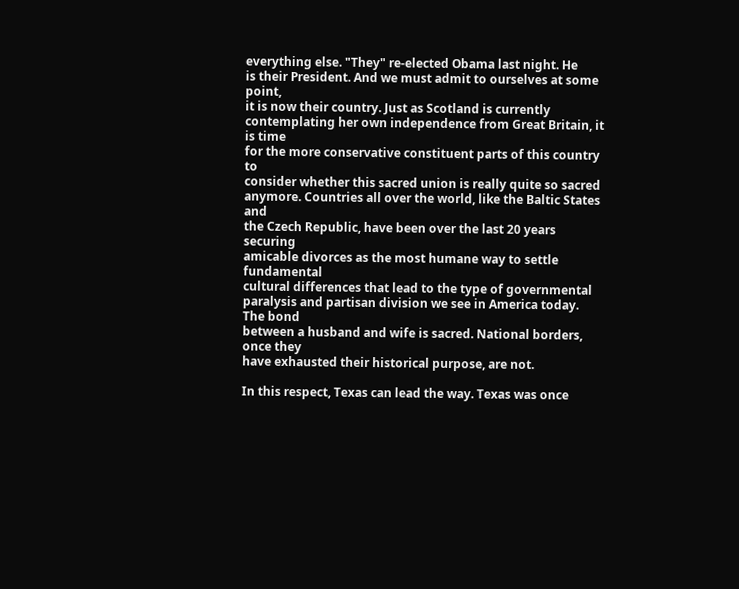everything else. "They" re-elected Obama last night. He
is their President. And we must admit to ourselves at some point,
it is now their country. Just as Scotland is currently
contemplating her own independence from Great Britain, it is time
for the more conservative constituent parts of this country to
consider whether this sacred union is really quite so sacred
anymore. Countries all over the world, like the Baltic States and
the Czech Republic, have been over the last 20 years securing
amicable divorces as the most humane way to settle fundamental
cultural differences that lead to the type of governmental
paralysis and partisan division we see in America today. The bond
between a husband and wife is sacred. National borders, once they
have exhausted their historical purpose, are not.

In this respect, Texas can lead the way. Texas was once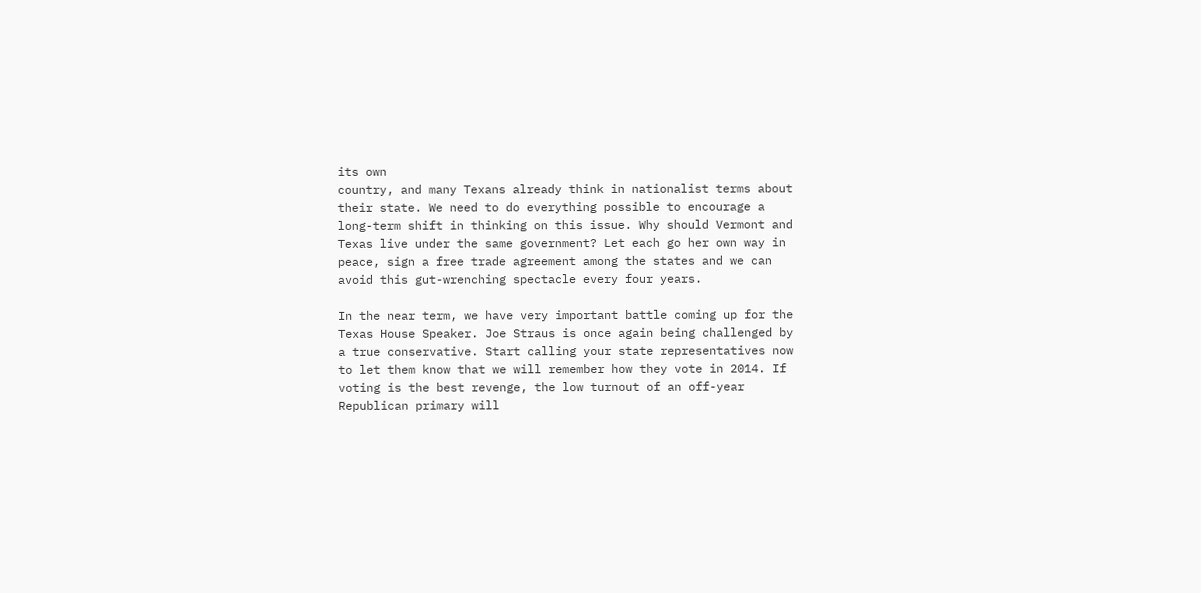its own
country, and many Texans already think in nationalist terms about
their state. We need to do everything possible to encourage a
long-term shift in thinking on this issue. Why should Vermont and
Texas live under the same government? Let each go her own way in
peace, sign a free trade agreement among the states and we can
avoid this gut-wrenching spectacle every four years.

In the near term, we have very important battle coming up for the
Texas House Speaker. Joe Straus is once again being challenged by
a true conservative. Start calling your state representatives now
to let them know that we will remember how they vote in 2014. If
voting is the best revenge, the low turnout of an off-year
Republican primary will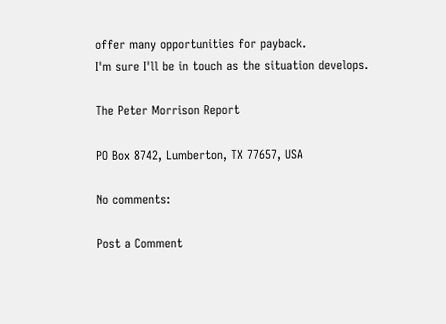offer many opportunities for payback.
I'm sure I'll be in touch as the situation develops.

The Peter Morrison Report

PO Box 8742, Lumberton, TX 77657, USA

No comments:

Post a Comment